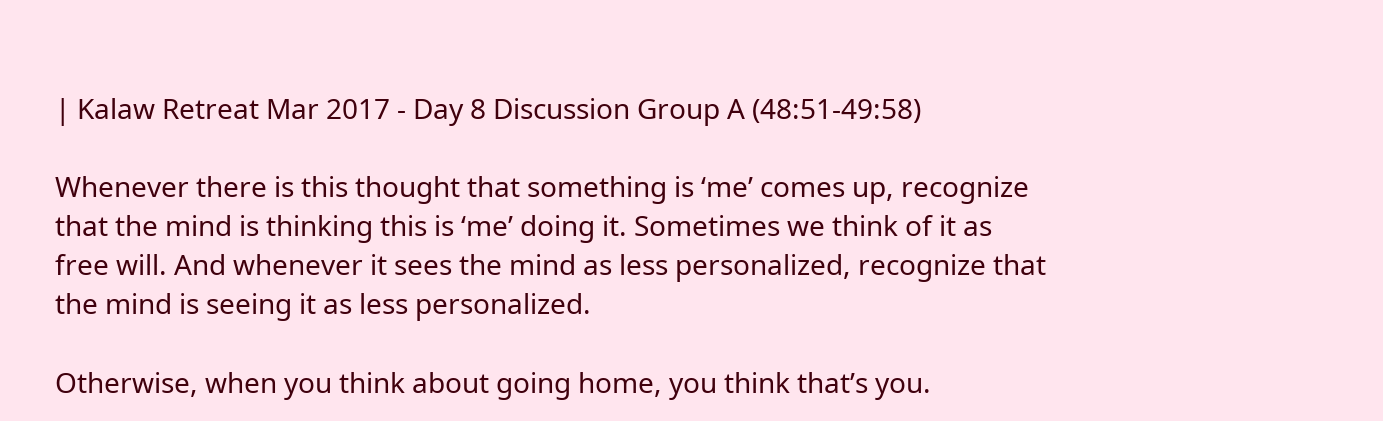| Kalaw Retreat Mar 2017 - Day 8 Discussion Group A (48:51-49:58)

Whenever there is this thought that something is ‘me’ comes up, recognize that the mind is thinking this is ‘me’ doing it. Sometimes we think of it as free will. And whenever it sees the mind as less personalized, recognize that the mind is seeing it as less personalized.

Otherwise, when you think about going home, you think that’s you.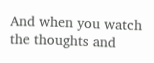And when you watch the thoughts and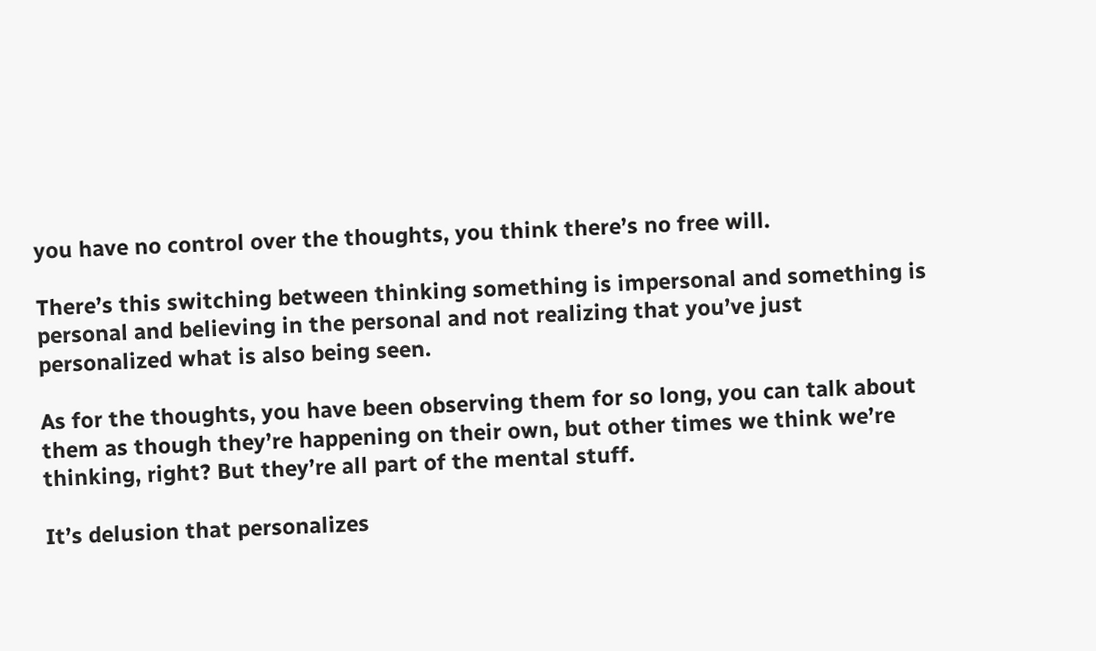you have no control over the thoughts, you think there’s no free will.

There’s this switching between thinking something is impersonal and something is personal and believing in the personal and not realizing that you’ve just personalized what is also being seen.

As for the thoughts, you have been observing them for so long, you can talk about them as though they’re happening on their own, but other times we think we’re thinking, right? But they’re all part of the mental stuff.

It’s delusion that personalizes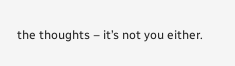the thoughts – it’s not you either.